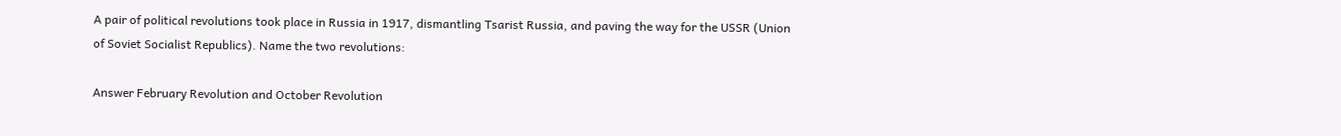A pair of political revolutions took place in Russia in 1917, dismantling Tsarist Russia, and paving the way for the USSR (Union of Soviet Socialist Republics). Name the two revolutions:

Answer February Revolution and October Revolution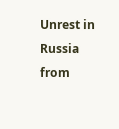Unrest in Russia from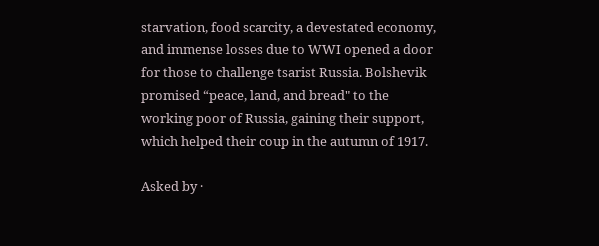starvation, food scarcity, a devestated economy, and immense losses due to WWI opened a door for those to challenge tsarist Russia. Bolshevik promised “peace, land, and bread" to the working poor of Russia, gaining their support, which helped their coup in the autumn of 1917.

Asked by ·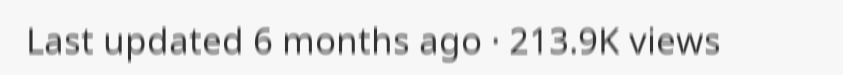Last updated 6 months ago · 213.9K views